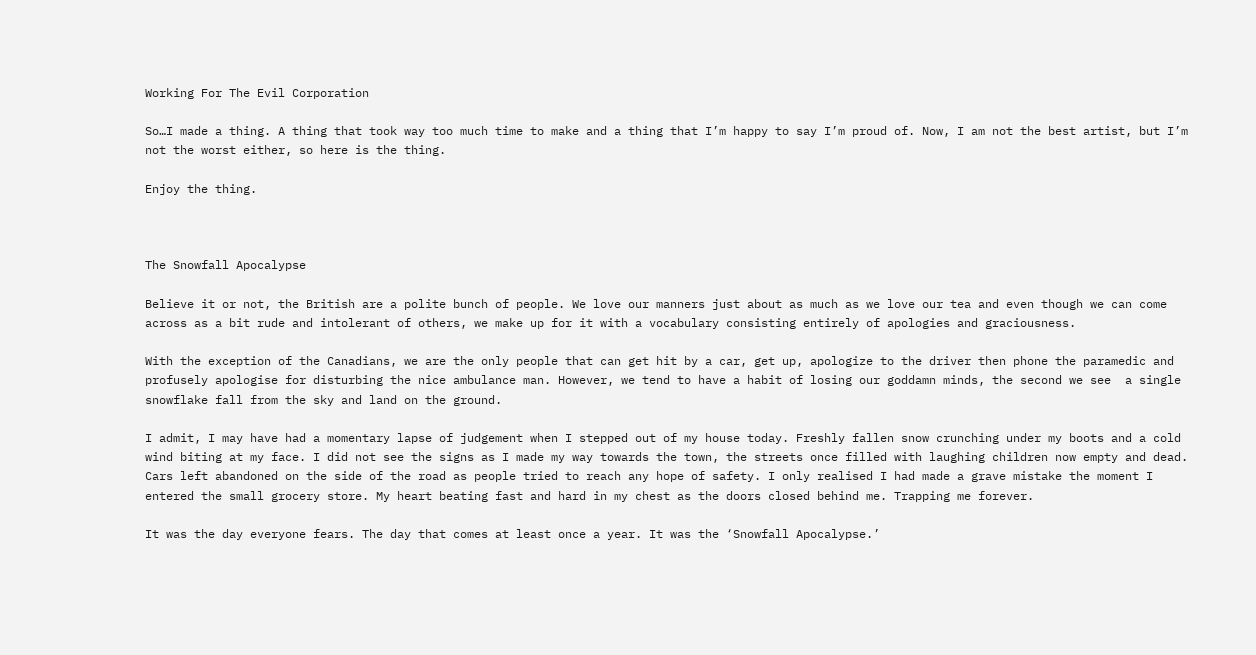Working For The Evil Corporation

So…I made a thing. A thing that took way too much time to make and a thing that I’m happy to say I’m proud of. Now, I am not the best artist, but I’m not the worst either, so here is the thing.

Enjoy the thing.



The Snowfall Apocalypse

Believe it or not, the British are a polite bunch of people. We love our manners just about as much as we love our tea and even though we can come across as a bit rude and intolerant of others, we make up for it with a vocabulary consisting entirely of apologies and graciousness.

With the exception of the Canadians, we are the only people that can get hit by a car, get up, apologize to the driver then phone the paramedic and profusely apologise for disturbing the nice ambulance man. However, we tend to have a habit of losing our goddamn minds, the second we see  a single snowflake fall from the sky and land on the ground.

I admit, I may have had a momentary lapse of judgement when I stepped out of my house today. Freshly fallen snow crunching under my boots and a cold wind biting at my face. I did not see the signs as I made my way towards the town, the streets once filled with laughing children now empty and dead. Cars left abandoned on the side of the road as people tried to reach any hope of safety. I only realised I had made a grave mistake the moment I entered the small grocery store. My heart beating fast and hard in my chest as the doors closed behind me. Trapping me forever.

It was the day everyone fears. The day that comes at least once a year. It was the ‘Snowfall Apocalypse.’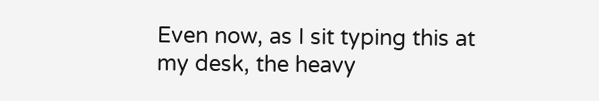Even now, as I sit typing this at my desk, the heavy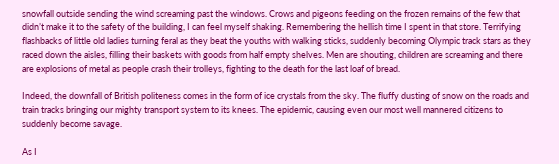snowfall outside sending the wind screaming past the windows. Crows and pigeons feeding on the frozen remains of the few that didn’t make it to the safety of the building, I can feel myself shaking. Remembering the hellish time I spent in that store. Terrifying flashbacks of little old ladies turning feral as they beat the youths with walking sticks, suddenly becoming Olympic track stars as they raced down the aisles, filling their baskets with goods from half empty shelves. Men are shouting, children are screaming and there are explosions of metal as people crash their trolleys, fighting to the death for the last loaf of bread.

Indeed, the downfall of British politeness comes in the form of ice crystals from the sky. The fluffy dusting of snow on the roads and train tracks bringing our mighty transport system to its knees. The epidemic, causing even our most well mannered citizens to suddenly become savage.

As I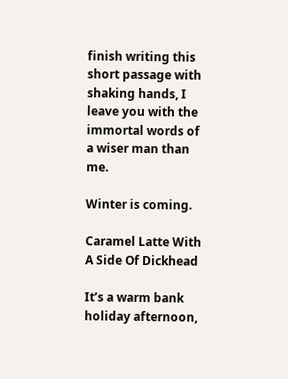finish writing this short passage with shaking hands, I leave you with the immortal words of a wiser man than me.

Winter is coming.

Caramel Latte With A Side Of Dickhead

It’s a warm bank holiday afternoon,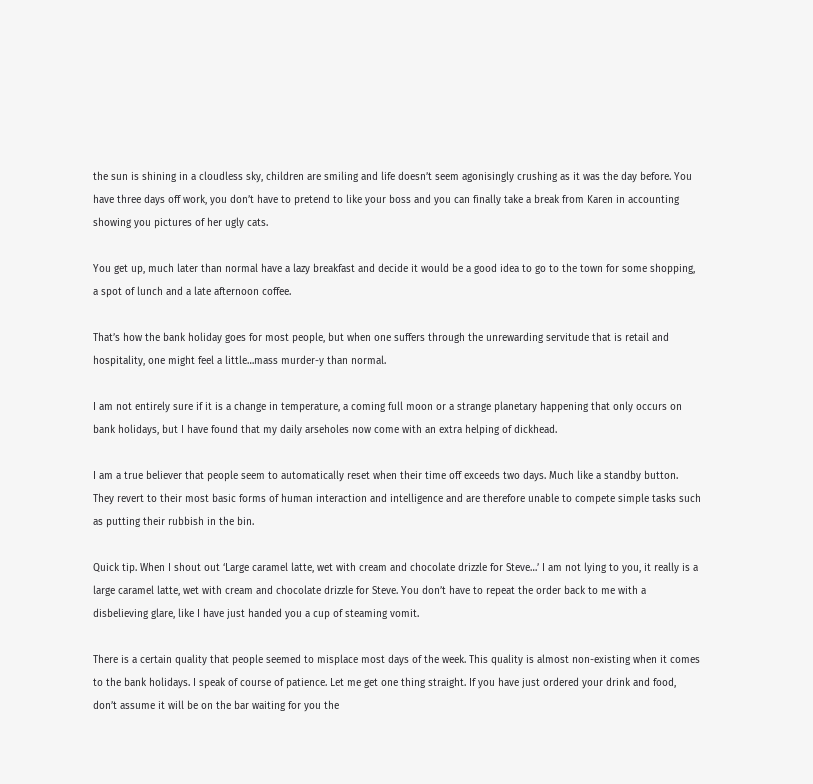the sun is shining in a cloudless sky, children are smiling and life doesn’t seem agonisingly crushing as it was the day before. You have three days off work, you don’t have to pretend to like your boss and you can finally take a break from Karen in accounting showing you pictures of her ugly cats.

You get up, much later than normal have a lazy breakfast and decide it would be a good idea to go to the town for some shopping, a spot of lunch and a late afternoon coffee.

That’s how the bank holiday goes for most people, but when one suffers through the unrewarding servitude that is retail and hospitality, one might feel a little…mass murder-y than normal.

I am not entirely sure if it is a change in temperature, a coming full moon or a strange planetary happening that only occurs on bank holidays, but I have found that my daily arseholes now come with an extra helping of dickhead.

I am a true believer that people seem to automatically reset when their time off exceeds two days. Much like a standby button. They revert to their most basic forms of human interaction and intelligence and are therefore unable to compete simple tasks such as putting their rubbish in the bin.

Quick tip. When I shout out ‘Large caramel latte, wet with cream and chocolate drizzle for Steve…’ I am not lying to you, it really is a large caramel latte, wet with cream and chocolate drizzle for Steve. You don’t have to repeat the order back to me with a disbelieving glare, like I have just handed you a cup of steaming vomit.

There is a certain quality that people seemed to misplace most days of the week. This quality is almost non-existing when it comes to the bank holidays. I speak of course of patience. Let me get one thing straight. If you have just ordered your drink and food, don’t assume it will be on the bar waiting for you the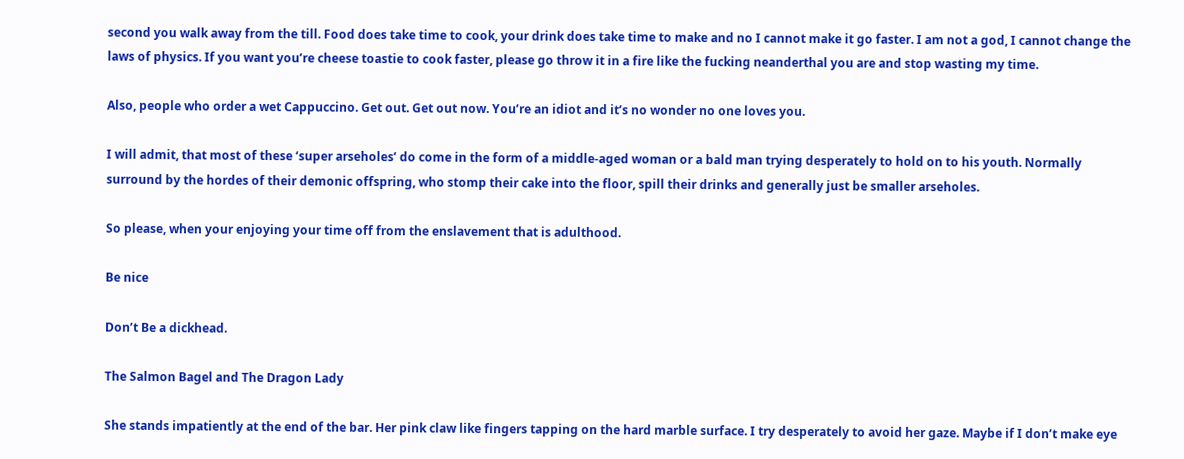second you walk away from the till. Food does take time to cook, your drink does take time to make and no I cannot make it go faster. I am not a god, I cannot change the laws of physics. If you want you’re cheese toastie to cook faster, please go throw it in a fire like the fucking neanderthal you are and stop wasting my time.

Also, people who order a wet Cappuccino. Get out. Get out now. You’re an idiot and it’s no wonder no one loves you.

I will admit, that most of these ‘super arseholes’ do come in the form of a middle-aged woman or a bald man trying desperately to hold on to his youth. Normally surround by the hordes of their demonic offspring, who stomp their cake into the floor, spill their drinks and generally just be smaller arseholes.

So please, when your enjoying your time off from the enslavement that is adulthood.

Be nice

Don’t Be a dickhead.

The Salmon Bagel and The Dragon Lady

She stands impatiently at the end of the bar. Her pink claw like fingers tapping on the hard marble surface. I try desperately to avoid her gaze. Maybe if I don’t make eye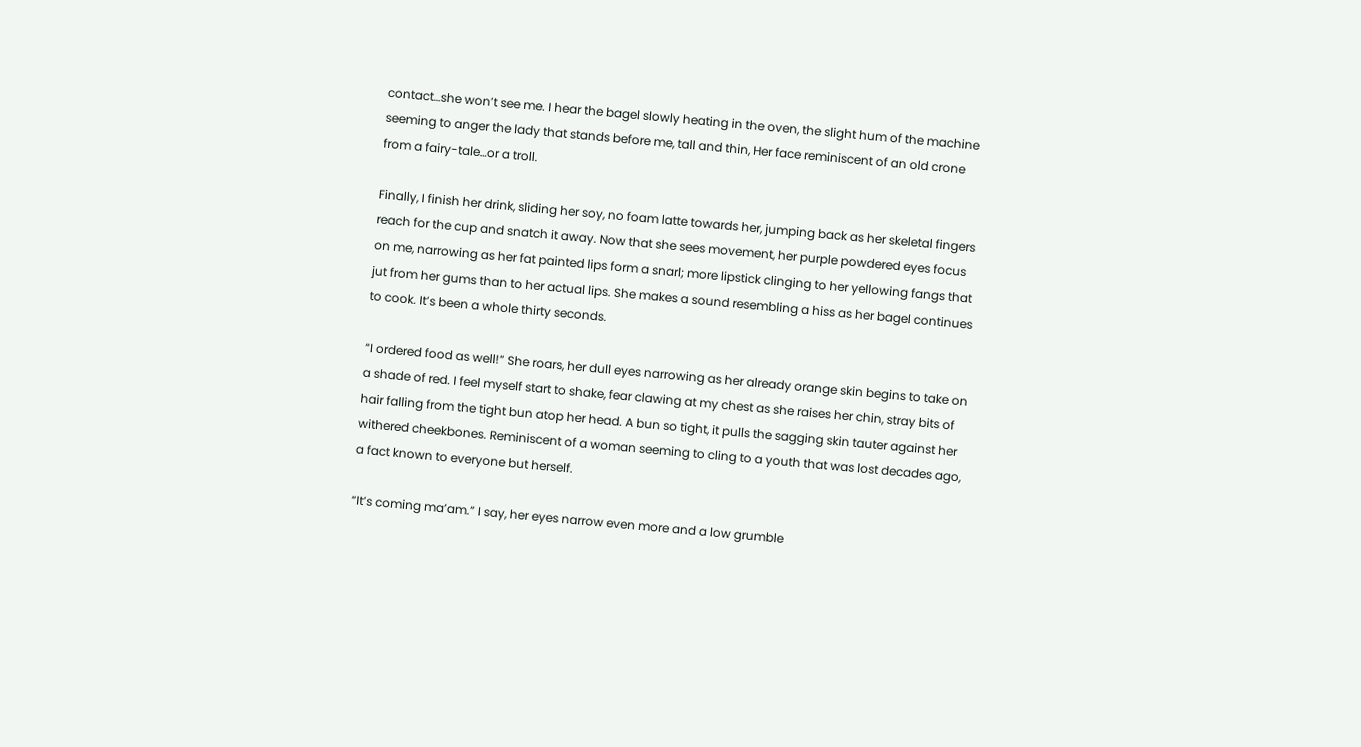contact…she won’t see me. I hear the bagel slowly heating in the oven, the slight hum of the machine seeming to anger the lady that stands before me, tall and thin, Her face reminiscent of an old crone from a fairy-tale…or a troll.

Finally, I finish her drink, sliding her soy, no foam latte towards her, jumping back as her skeletal fingers reach for the cup and snatch it away. Now that she sees movement, her purple powdered eyes focus on me, narrowing as her fat painted lips form a snarl; more lipstick clinging to her yellowing fangs that jut from her gums than to her actual lips. She makes a sound resembling a hiss as her bagel continues to cook. It’s been a whole thirty seconds.

“I ordered food as well!” She roars, her dull eyes narrowing as her already orange skin begins to take on a shade of red. I feel myself start to shake, fear clawing at my chest as she raises her chin, stray bits of hair falling from the tight bun atop her head. A bun so tight, it pulls the sagging skin tauter against her withered cheekbones. Reminiscent of a woman seeming to cling to a youth that was lost decades ago, a fact known to everyone but herself.

“It’s coming ma’am.” I say, her eyes narrow even more and a low grumble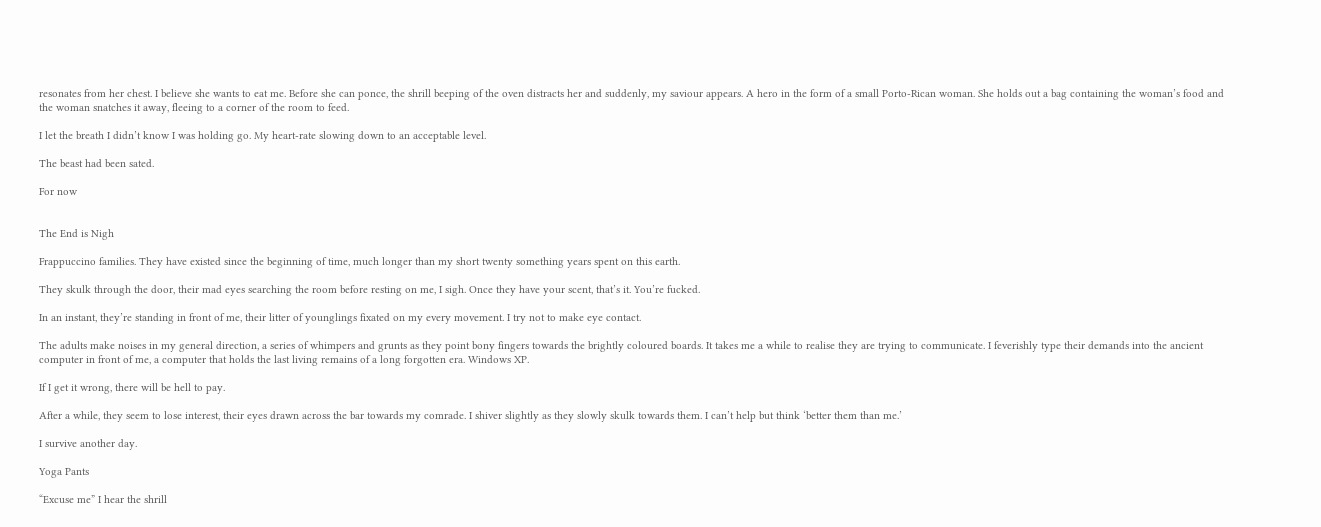resonates from her chest. I believe she wants to eat me. Before she can ponce, the shrill beeping of the oven distracts her and suddenly, my saviour appears. A hero in the form of a small Porto-Rican woman. She holds out a bag containing the woman’s food and the woman snatches it away, fleeing to a corner of the room to feed.

I let the breath I didn’t know I was holding go. My heart-rate slowing down to an acceptable level.

The beast had been sated.

For now


The End is Nigh

Frappuccino families. They have existed since the beginning of time, much longer than my short twenty something years spent on this earth.

They skulk through the door, their mad eyes searching the room before resting on me, I sigh. Once they have your scent, that’s it. You’re fucked.

In an instant, they’re standing in front of me, their litter of younglings fixated on my every movement. I try not to make eye contact.

The adults make noises in my general direction, a series of whimpers and grunts as they point bony fingers towards the brightly coloured boards. It takes me a while to realise they are trying to communicate. I feverishly type their demands into the ancient computer in front of me, a computer that holds the last living remains of a long forgotten era. Windows XP.

If I get it wrong, there will be hell to pay.

After a while, they seem to lose interest, their eyes drawn across the bar towards my comrade. I shiver slightly as they slowly skulk towards them. I can’t help but think ‘better them than me.’

I survive another day.

Yoga Pants

“Excuse me” I hear the shrill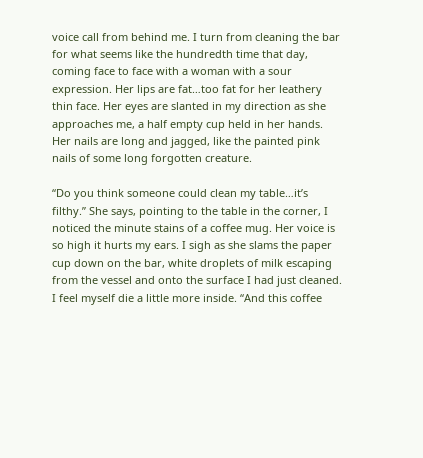voice call from behind me. I turn from cleaning the bar for what seems like the hundredth time that day, coming face to face with a woman with a sour expression. Her lips are fat…too fat for her leathery thin face. Her eyes are slanted in my direction as she approaches me, a half empty cup held in her hands. Her nails are long and jagged, like the painted pink nails of some long forgotten creature.

“Do you think someone could clean my table…it’s filthy.” She says, pointing to the table in the corner, I noticed the minute stains of a coffee mug. Her voice is so high it hurts my ears. I sigh as she slams the paper cup down on the bar, white droplets of milk escaping from the vessel and onto the surface I had just cleaned. I feel myself die a little more inside. “And this coffee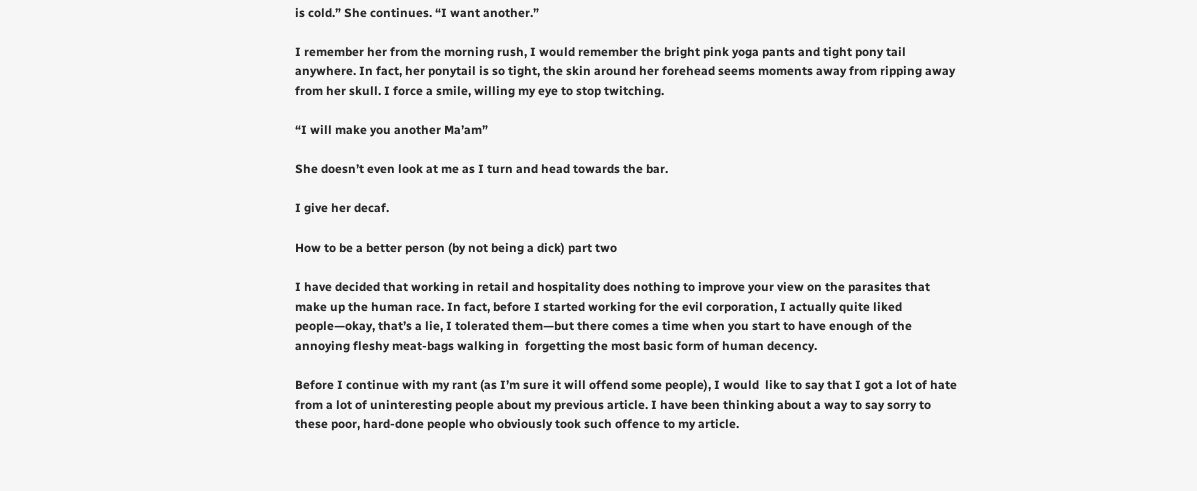is cold.” She continues. “I want another.”

I remember her from the morning rush, I would remember the bright pink yoga pants and tight pony tail anywhere. In fact, her ponytail is so tight, the skin around her forehead seems moments away from ripping away from her skull. I force a smile, willing my eye to stop twitching.

“I will make you another Ma’am”

She doesn’t even look at me as I turn and head towards the bar.

I give her decaf.

How to be a better person (by not being a dick) part two

I have decided that working in retail and hospitality does nothing to improve your view on the parasites that make up the human race. In fact, before I started working for the evil corporation, I actually quite liked people—okay, that’s a lie, I tolerated them—but there comes a time when you start to have enough of the annoying fleshy meat-bags walking in  forgetting the most basic form of human decency.

Before I continue with my rant (as I’m sure it will offend some people), I would  like to say that I got a lot of hate from a lot of uninteresting people about my previous article. I have been thinking about a way to say sorry to these poor, hard-done people who obviously took such offence to my article.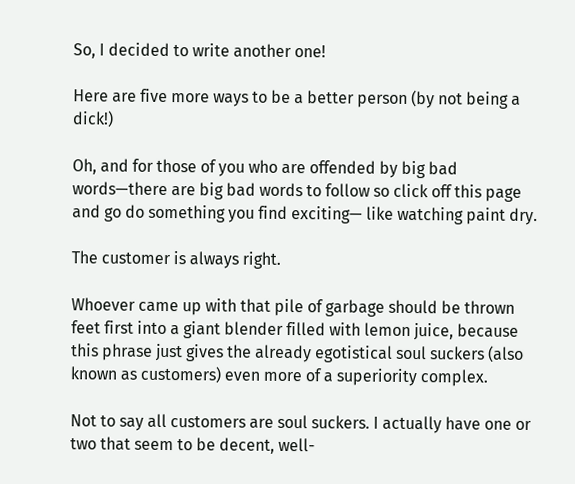So, I decided to write another one!

Here are five more ways to be a better person (by not being a dick!)

Oh, and for those of you who are offended by big bad words—there are big bad words to follow so click off this page and go do something you find exciting— like watching paint dry.

The customer is always right.

Whoever came up with that pile of garbage should be thrown feet first into a giant blender filled with lemon juice, because this phrase just gives the already egotistical soul suckers (also known as customers) even more of a superiority complex.

Not to say all customers are soul suckers. I actually have one or two that seem to be decent, well-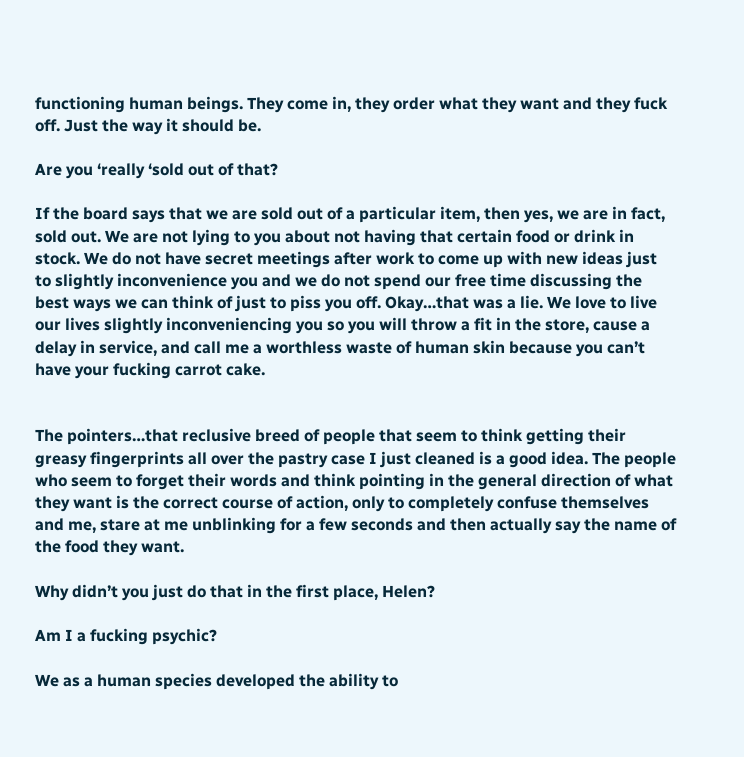functioning human beings. They come in, they order what they want and they fuck off. Just the way it should be.

Are you ‘really ‘sold out of that?

If the board says that we are sold out of a particular item, then yes, we are in fact, sold out. We are not lying to you about not having that certain food or drink in stock. We do not have secret meetings after work to come up with new ideas just to slightly inconvenience you and we do not spend our free time discussing the best ways we can think of just to piss you off. Okay…that was a lie. We love to live our lives slightly inconveniencing you so you will throw a fit in the store, cause a delay in service, and call me a worthless waste of human skin because you can’t have your fucking carrot cake.


The pointers…that reclusive breed of people that seem to think getting their greasy fingerprints all over the pastry case I just cleaned is a good idea. The people who seem to forget their words and think pointing in the general direction of what they want is the correct course of action, only to completely confuse themselves and me, stare at me unblinking for a few seconds and then actually say the name of the food they want.

Why didn’t you just do that in the first place, Helen?

Am I a fucking psychic?

We as a human species developed the ability to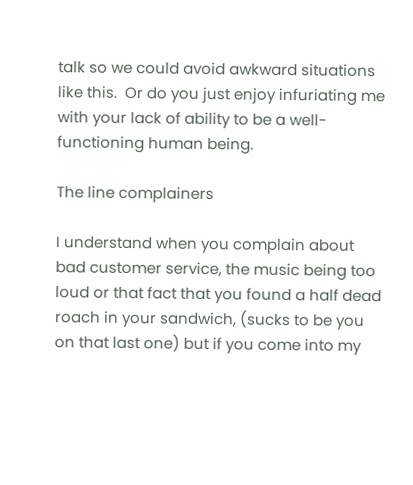talk so we could avoid awkward situations like this.  Or do you just enjoy infuriating me with your lack of ability to be a well-functioning human being.

The line complainers

I understand when you complain about bad customer service, the music being too loud or that fact that you found a half dead roach in your sandwich, (sucks to be you on that last one) but if you come into my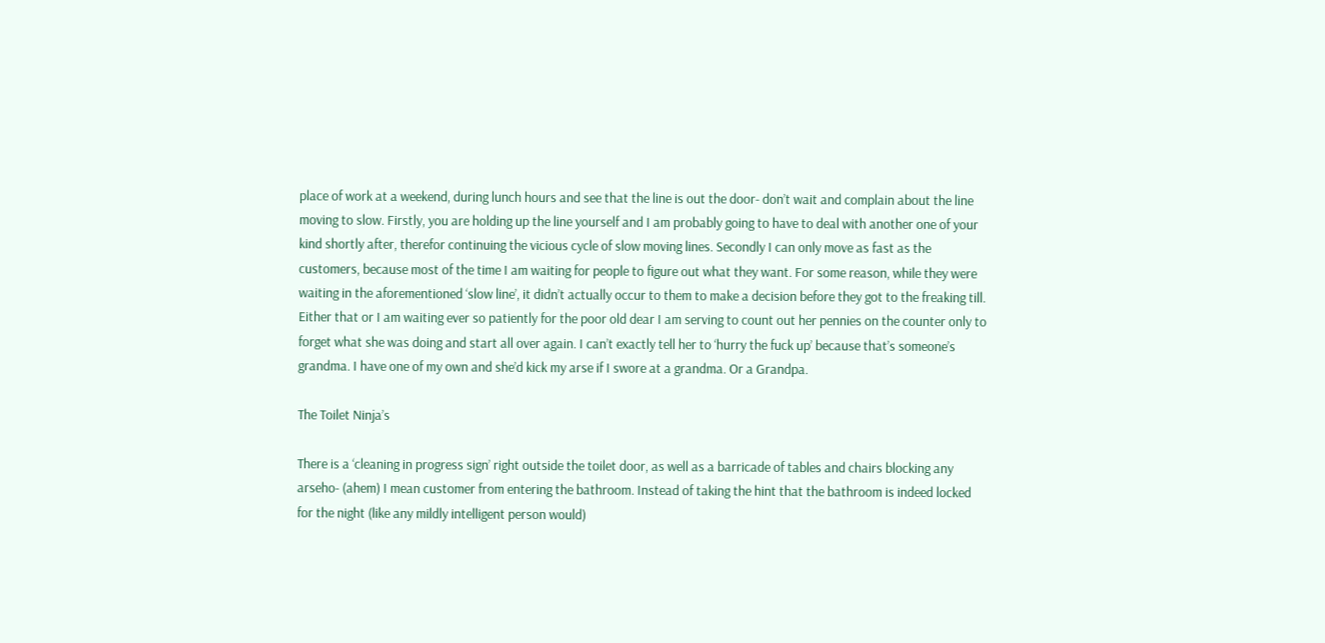place of work at a weekend, during lunch hours and see that the line is out the door- don’t wait and complain about the line moving to slow. Firstly, you are holding up the line yourself and I am probably going to have to deal with another one of your kind shortly after, therefor continuing the vicious cycle of slow moving lines. Secondly I can only move as fast as the customers, because most of the time I am waiting for people to figure out what they want. For some reason, while they were waiting in the aforementioned ‘slow line’, it didn’t actually occur to them to make a decision before they got to the freaking till. Either that or I am waiting ever so patiently for the poor old dear I am serving to count out her pennies on the counter only to forget what she was doing and start all over again. I can’t exactly tell her to ‘hurry the fuck up’ because that’s someone’s grandma. I have one of my own and she’d kick my arse if I swore at a grandma. Or a Grandpa.

The Toilet Ninja’s

There is a ‘cleaning in progress sign’ right outside the toilet door, as well as a barricade of tables and chairs blocking any arseho- (ahem) I mean customer from entering the bathroom. Instead of taking the hint that the bathroom is indeed locked for the night (like any mildly intelligent person would)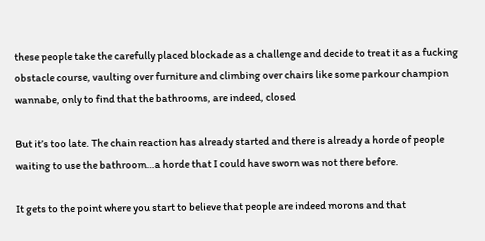these people take the carefully placed blockade as a challenge and decide to treat it as a fucking obstacle course, vaulting over furniture and climbing over chairs like some parkour champion wannabe, only to find that the bathrooms, are indeed, closed

But it’s too late. The chain reaction has already started and there is already a horde of people waiting to use the bathroom…a horde that I could have sworn was not there before.

It gets to the point where you start to believe that people are indeed morons and that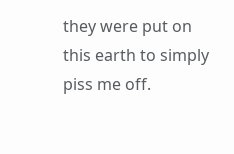they were put on this earth to simply piss me off.